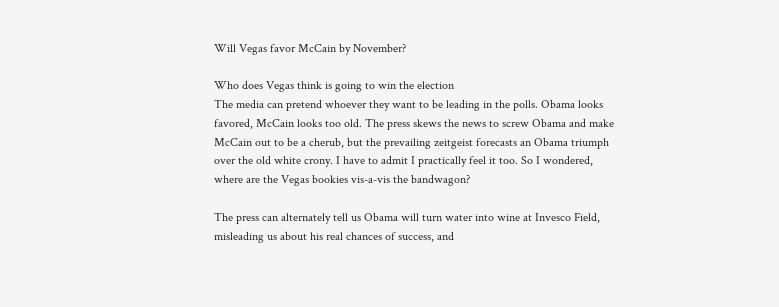Will Vegas favor McCain by November?

Who does Vegas think is going to win the election
The media can pretend whoever they want to be leading in the polls. Obama looks favored, McCain looks too old. The press skews the news to screw Obama and make McCain out to be a cherub, but the prevailing zeitgeist forecasts an Obama triumph over the old white crony. I have to admit I practically feel it too. So I wondered, where are the Vegas bookies vis-a-vis the bandwagon?

The press can alternately tell us Obama will turn water into wine at Invesco Field, misleading us about his real chances of success, and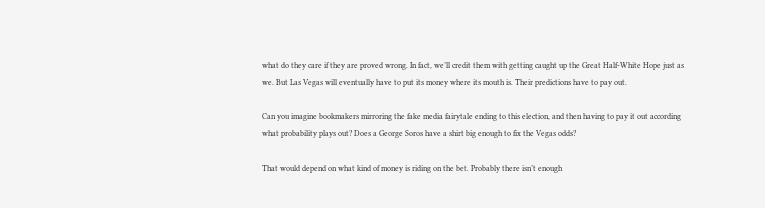what do they care if they are proved wrong. In fact, we’ll credit them with getting caught up the Great Half-White Hope just as we. But Las Vegas will eventually have to put its money where its mouth is. Their predictions have to pay out.

Can you imagine bookmakers mirroring the fake media fairytale ending to this election, and then having to pay it out according what probability plays out? Does a George Soros have a shirt big enough to fix the Vegas odds?

That would depend on what kind of money is riding on the bet. Probably there isn’t enough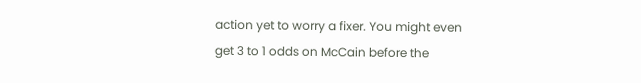action yet to worry a fixer. You might even get 3 to 1 odds on McCain before the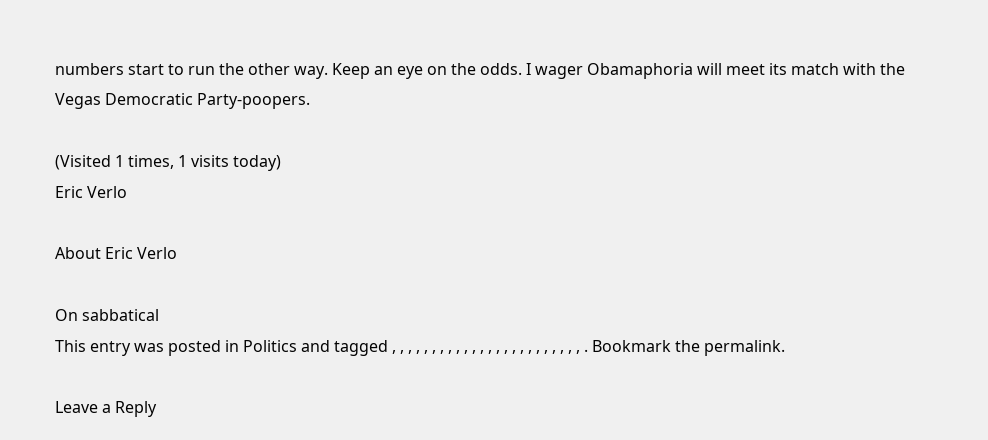numbers start to run the other way. Keep an eye on the odds. I wager Obamaphoria will meet its match with the Vegas Democratic Party-poopers.

(Visited 1 times, 1 visits today)
Eric Verlo

About Eric Verlo

On sabbatical
This entry was posted in Politics and tagged , , , , , , , , , , , , , , , , , , , , , , , , . Bookmark the permalink.

Leave a Reply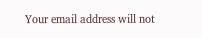Your email address will not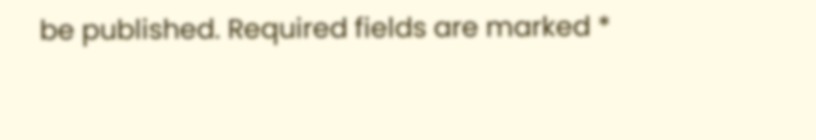be published. Required fields are marked *